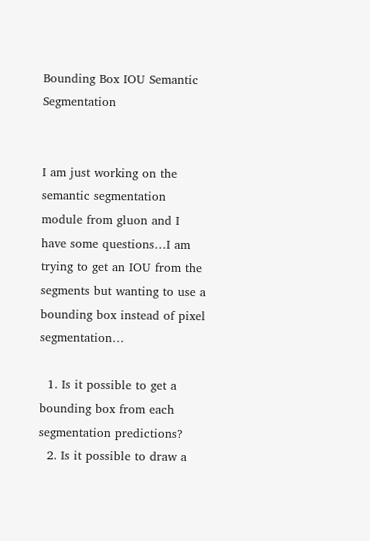Bounding Box IOU Semantic Segmentation


I am just working on the semantic segmentation module from gluon and I have some questions…I am trying to get an IOU from the segments but wanting to use a bounding box instead of pixel segmentation…

  1. Is it possible to get a bounding box from each segmentation predictions?
  2. Is it possible to draw a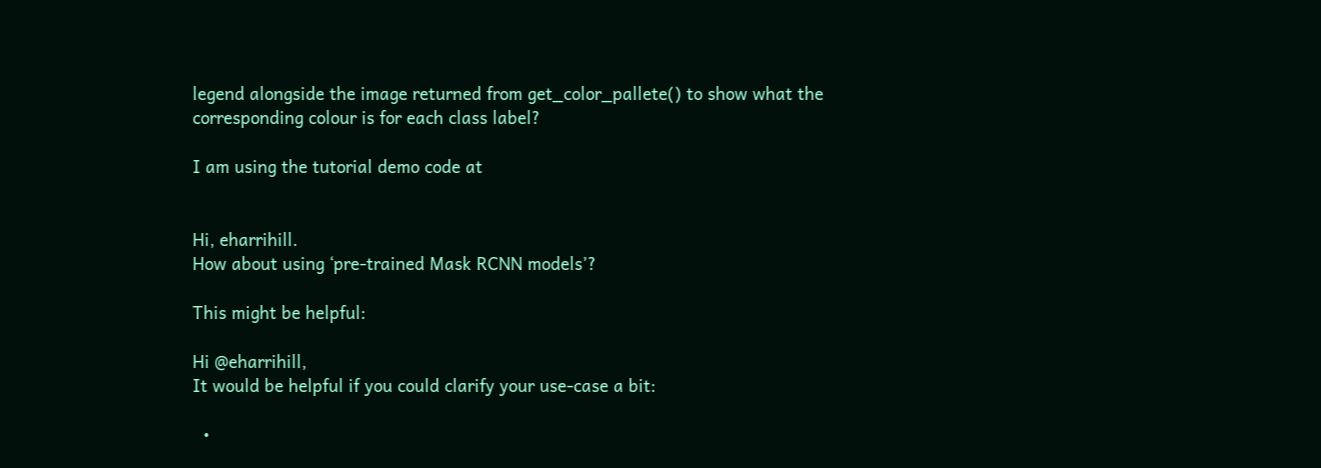legend alongside the image returned from get_color_pallete() to show what the corresponding colour is for each class label?

I am using the tutorial demo code at


Hi, eharrihill.
How about using ‘pre-trained Mask RCNN models’?

This might be helpful:

Hi @eharrihill,
It would be helpful if you could clarify your use-case a bit:

  •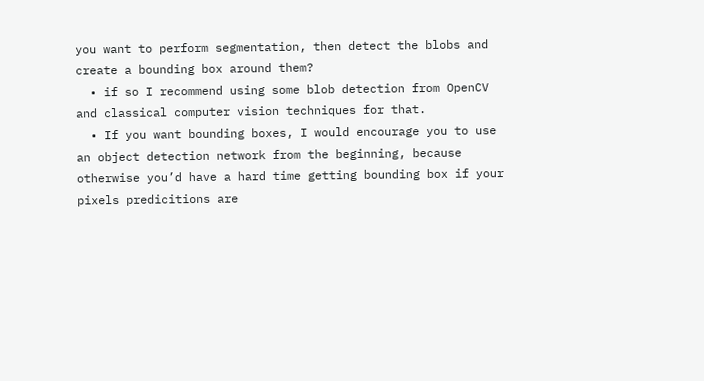you want to perform segmentation, then detect the blobs and create a bounding box around them?
  • if so I recommend using some blob detection from OpenCV and classical computer vision techniques for that.
  • If you want bounding boxes, I would encourage you to use an object detection network from the beginning, because otherwise you’d have a hard time getting bounding box if your pixels predicitions are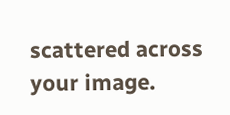scattered across your image.